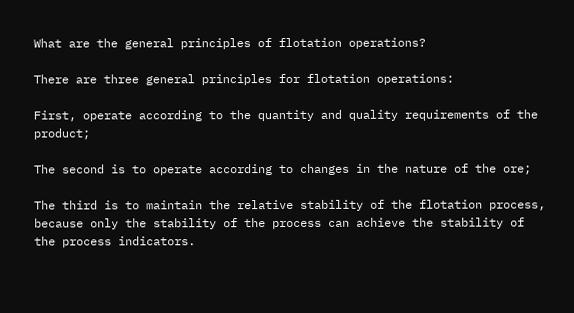What are the general principles of flotation operations?

There are three general principles for flotation operations:

First, operate according to the quantity and quality requirements of the product;

The second is to operate according to changes in the nature of the ore;

The third is to maintain the relative stability of the flotation process, because only the stability of the process can achieve the stability of the process indicators.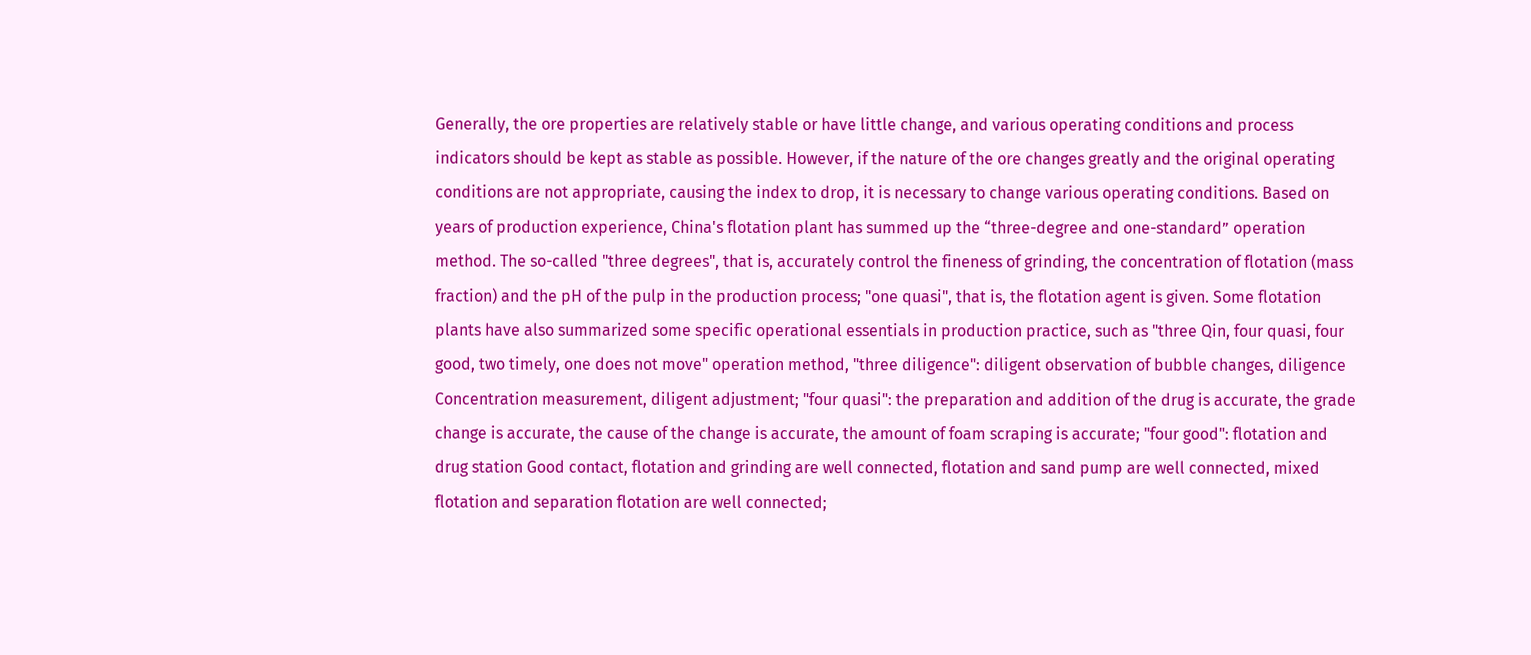Generally, the ore properties are relatively stable or have little change, and various operating conditions and process indicators should be kept as stable as possible. However, if the nature of the ore changes greatly and the original operating conditions are not appropriate, causing the index to drop, it is necessary to change various operating conditions. Based on years of production experience, China's flotation plant has summed up the “three-degree and one-standard” operation method. The so-called "three degrees", that is, accurately control the fineness of grinding, the concentration of flotation (mass fraction) and the pH of the pulp in the production process; "one quasi", that is, the flotation agent is given. Some flotation plants have also summarized some specific operational essentials in production practice, such as "three Qin, four quasi, four good, two timely, one does not move" operation method, "three diligence": diligent observation of bubble changes, diligence Concentration measurement, diligent adjustment; "four quasi": the preparation and addition of the drug is accurate, the grade change is accurate, the cause of the change is accurate, the amount of foam scraping is accurate; "four good": flotation and drug station Good contact, flotation and grinding are well connected, flotation and sand pump are well connected, mixed flotation and separation flotation are well connected;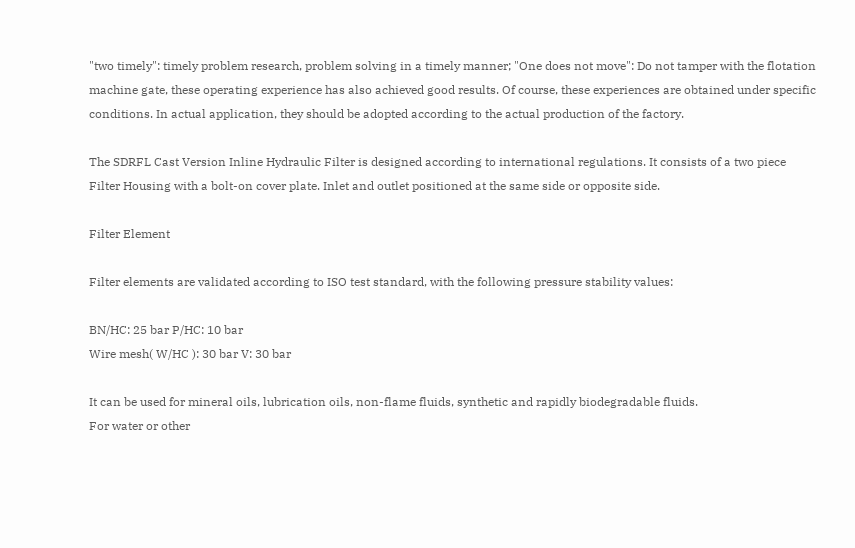"two timely": timely problem research, problem solving in a timely manner; "One does not move": Do not tamper with the flotation machine gate, these operating experience has also achieved good results. Of course, these experiences are obtained under specific conditions. In actual application, they should be adopted according to the actual production of the factory.

The SDRFL Cast Version Inline Hydraulic Filter is designed according to international regulations. It consists of a two piece Filter Housing with a bolt-on cover plate. Inlet and outlet positioned at the same side or opposite side.

Filter Element

Filter elements are validated according to ISO test standard, with the following pressure stability values:

BN/HC: 25 bar P/HC: 10 bar
Wire mesh( W/HC ): 30 bar V: 30 bar

It can be used for mineral oils, lubrication oils, non-flame fluids, synthetic and rapidly biodegradable fluids.
For water or other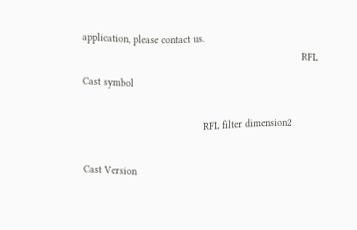application, please contact us.
                                                                         RFL Cast symbol

                                        RFL filter dimension2

Cast Version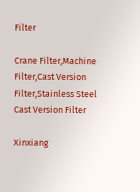Filter

Crane Filter,Machine Filter,Cast Version Filter,Stainless Steel Cast Version Filter

Xinxiang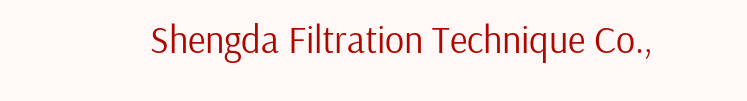Shengda Filtration Technique Co.,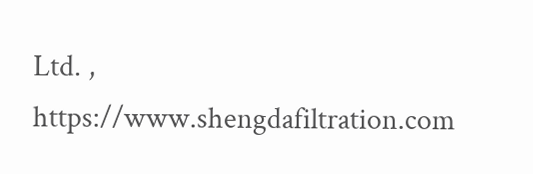Ltd. , https://www.shengdafiltration.com